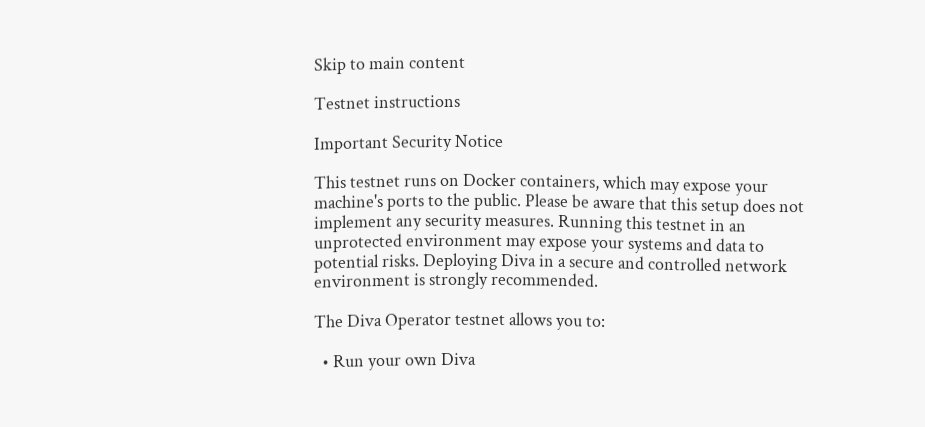Skip to main content

Testnet instructions

Important Security Notice

This testnet runs on Docker containers, which may expose your machine's ports to the public. Please be aware that this setup does not implement any security measures. Running this testnet in an unprotected environment may expose your systems and data to potential risks. Deploying Diva in a secure and controlled network environment is strongly recommended.

The Diva Operator testnet allows you to:

  • Run your own Diva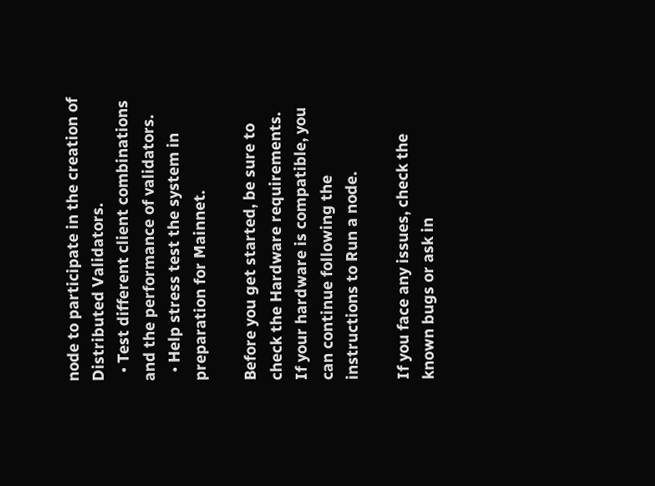node to participate in the creation of Distributed Validators.
  • Test different client combinations and the performance of validators.
  • Help stress test the system in preparation for Mainnet.

Before you get started, be sure to check the Hardware requirements. If your hardware is compatible, you can continue following the instructions to Run a node.

If you face any issues, check the known bugs or ask in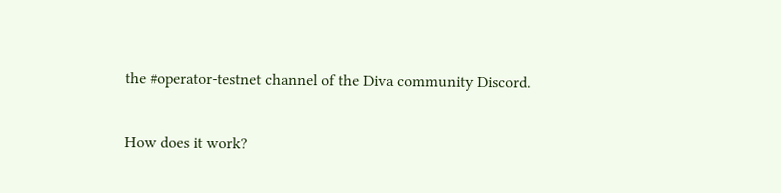the #operator-testnet channel of the Diva community Discord.

How does it work?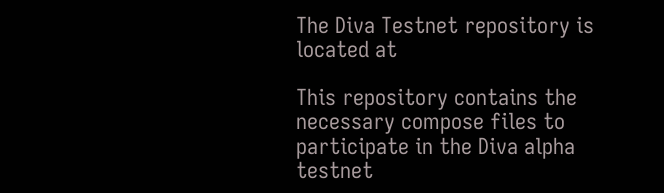The Diva Testnet repository is located at

This repository contains the necessary compose files to participate in the Diva alpha testnet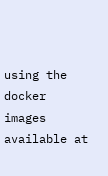using the docker images available at